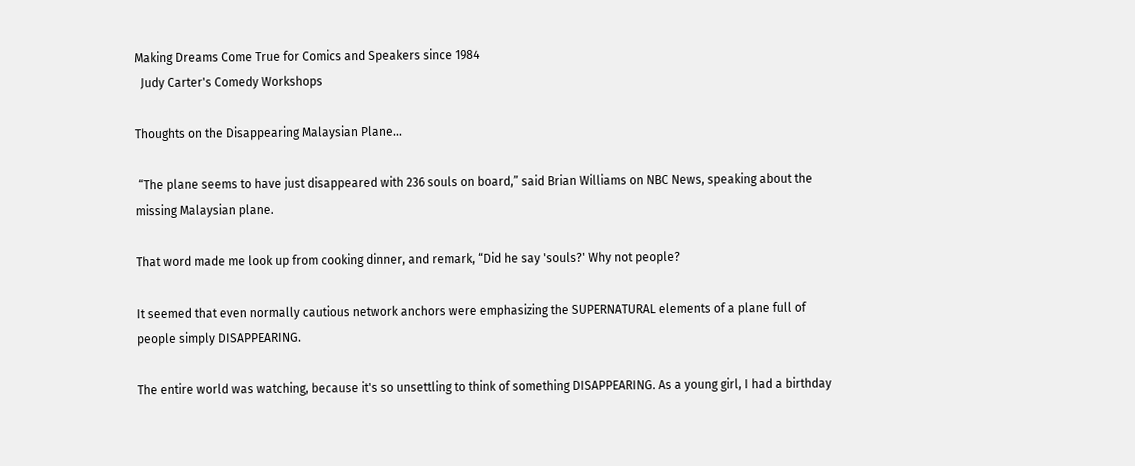Making Dreams Come True for Comics and Speakers since 1984
  Judy Carter's Comedy Workshops

Thoughts on the Disappearing Malaysian Plane...

 “The plane seems to have just disappeared with 236 souls on board,” said Brian Williams on NBC News, speaking about the missing Malaysian plane.

That word made me look up from cooking dinner, and remark, “Did he say 'souls?' Why not people?

It seemed that even normally cautious network anchors were emphasizing the SUPERNATURAL elements of a plane full of people simply DISAPPEARING.

The entire world was watching, because it's so unsettling to think of something DISAPPEARING. As a young girl, I had a birthday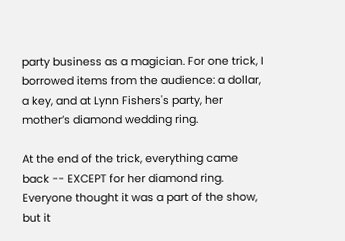party business as a magician. For one trick, I borrowed items from the audience: a dollar, a key, and at Lynn Fishers's party, her mother’s diamond wedding ring.

At the end of the trick, everything came back -- EXCEPT for her diamond ring. Everyone thought it was a part of the show, but it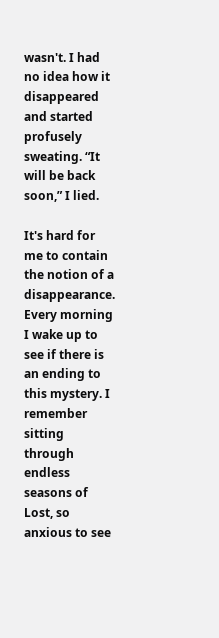wasn't. I had no idea how it disappeared and started profusely sweating. “It will be back soon,” I lied.

It's hard for me to contain the notion of a disappearance. Every morning I wake up to see if there is an ending to this mystery. I remember sitting through endless seasons of Lost, so anxious to see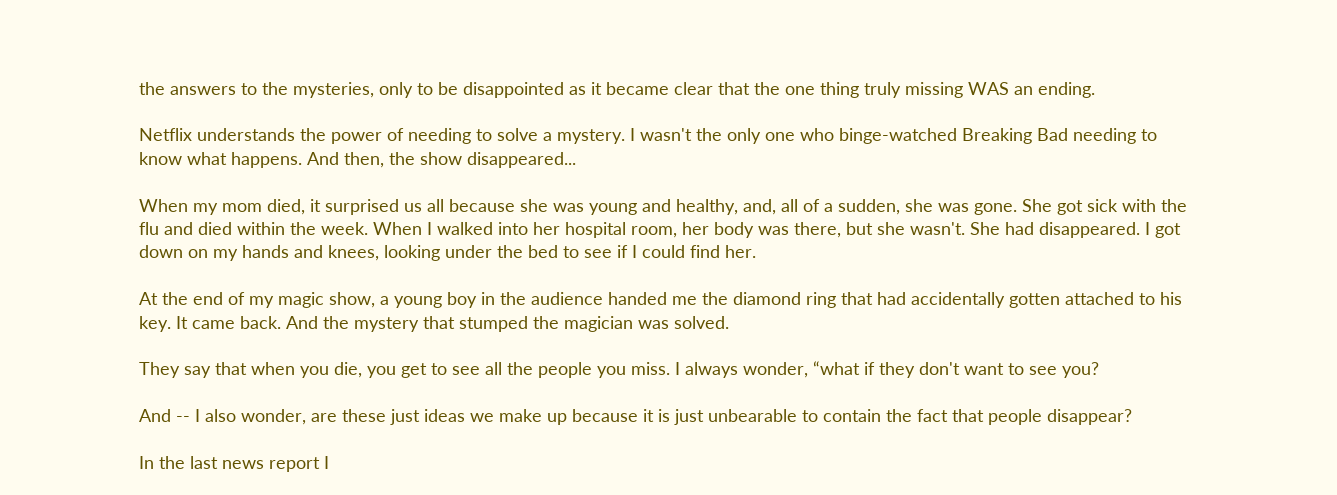the answers to the mysteries, only to be disappointed as it became clear that the one thing truly missing WAS an ending.

Netflix understands the power of needing to solve a mystery. I wasn't the only one who binge-watched Breaking Bad needing to know what happens. And then, the show disappeared...

When my mom died, it surprised us all because she was young and healthy, and, all of a sudden, she was gone. She got sick with the flu and died within the week. When I walked into her hospital room, her body was there, but she wasn't. She had disappeared. I got down on my hands and knees, looking under the bed to see if I could find her.

At the end of my magic show, a young boy in the audience handed me the diamond ring that had accidentally gotten attached to his key. It came back. And the mystery that stumped the magician was solved.

They say that when you die, you get to see all the people you miss. I always wonder, “what if they don't want to see you?

And -- I also wonder, are these just ideas we make up because it is just unbearable to contain the fact that people disappear?

In the last news report I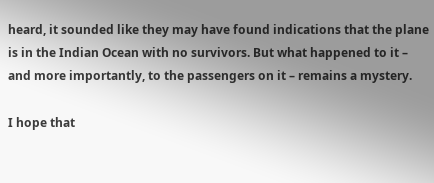heard, it sounded like they may have found indications that the plane is in the Indian Ocean with no survivors. But what happened to it – and more importantly, to the passengers on it – remains a mystery.

I hope that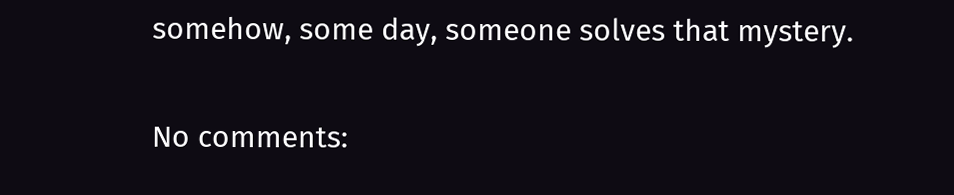somehow, some day, someone solves that mystery.

No comments: